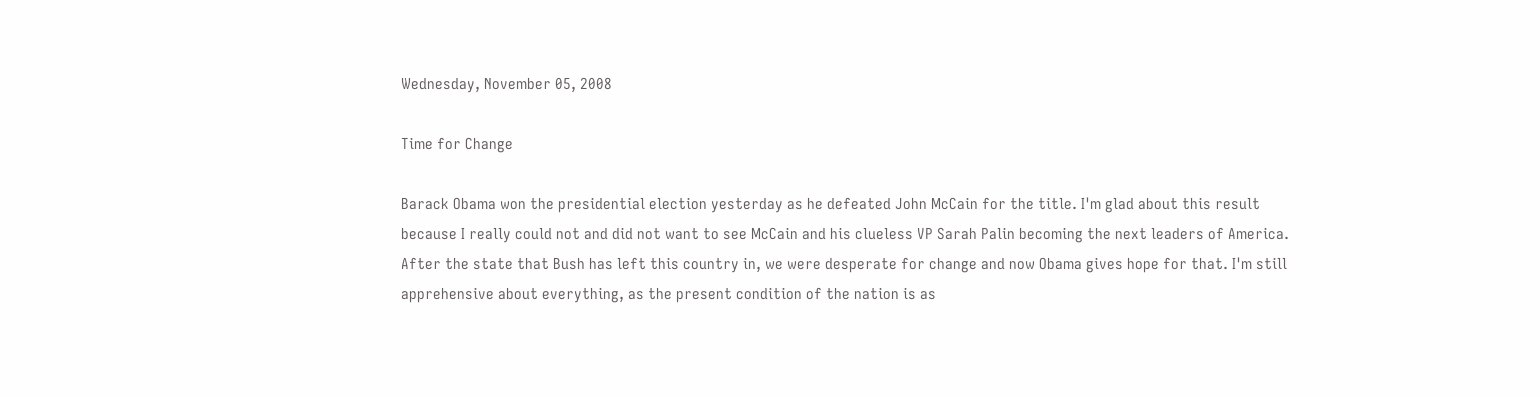Wednesday, November 05, 2008

Time for Change

Barack Obama won the presidential election yesterday as he defeated John McCain for the title. I'm glad about this result because I really could not and did not want to see McCain and his clueless VP Sarah Palin becoming the next leaders of America. After the state that Bush has left this country in, we were desperate for change and now Obama gives hope for that. I'm still apprehensive about everything, as the present condition of the nation is as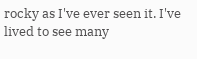rocky as I've ever seen it. I've lived to see many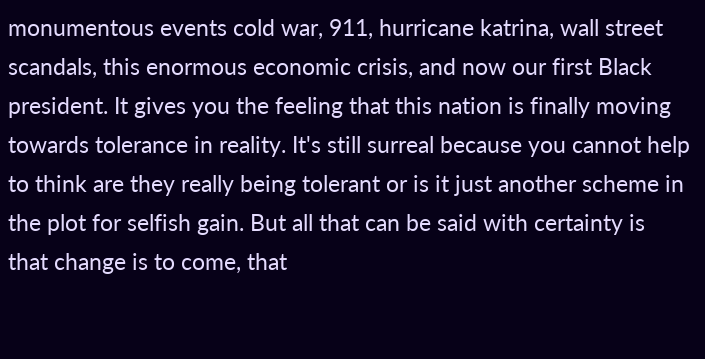monumentous events cold war, 911, hurricane katrina, wall street scandals, this enormous economic crisis, and now our first Black president. It gives you the feeling that this nation is finally moving towards tolerance in reality. It's still surreal because you cannot help to think are they really being tolerant or is it just another scheme in the plot for selfish gain. But all that can be said with certainty is that change is to come, that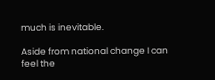much is inevitable.

Aside from national change I can feel the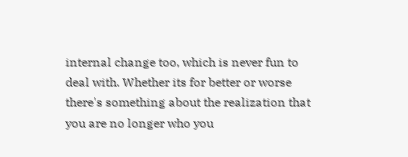internal change too, which is never fun to deal with. Whether its for better or worse there's something about the realization that you are no longer who you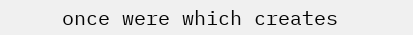once were which creates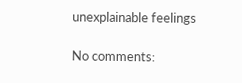unexplainable feelings

No comments: